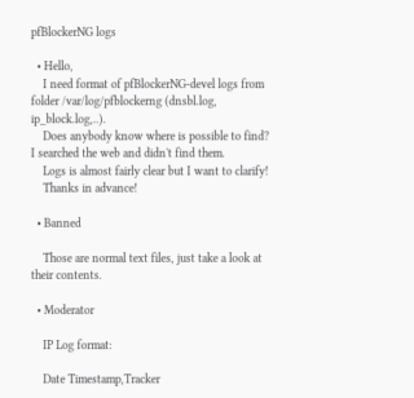pfBlockerNG logs

  • Hello,
    I need format of pfBlockerNG-devel logs from folder /var/log/pfblockerng (dnsbl.log, ip_block.log,..).
    Does anybody know where is possible to find? I searched the web and didn't find them.
    Logs is almost fairly clear but I want to clarify!
    Thanks in advance!

  • Banned

    Those are normal text files, just take a look at their contents.

  • Moderator

    IP Log format:

    Date Timestamp,Tracker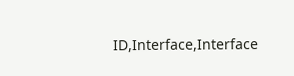ID,Interface,Interface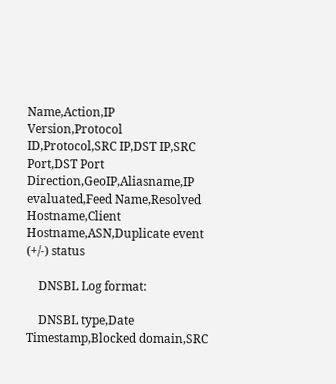Name,Action,IP Version,Protocol ID,Protocol,SRC IP,DST IP,SRC Port,DST Port Direction,GeoIP,Aliasname,IP evaluated,Feed Name,Resolved Hostname,Client Hostname,ASN,Duplicate event (+/-) status

    DNSBL Log format:

    DNSBL type,Date Timestamp,Blocked domain,SRC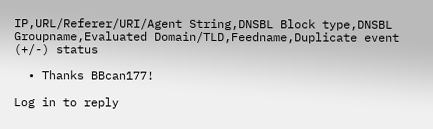IP,URL/Referer/URI/Agent String,DNSBL Block type,DNSBL Groupname,Evaluated Domain/TLD,Feedname,Duplicate event (+/-) status

  • Thanks BBcan177!

Log in to reply